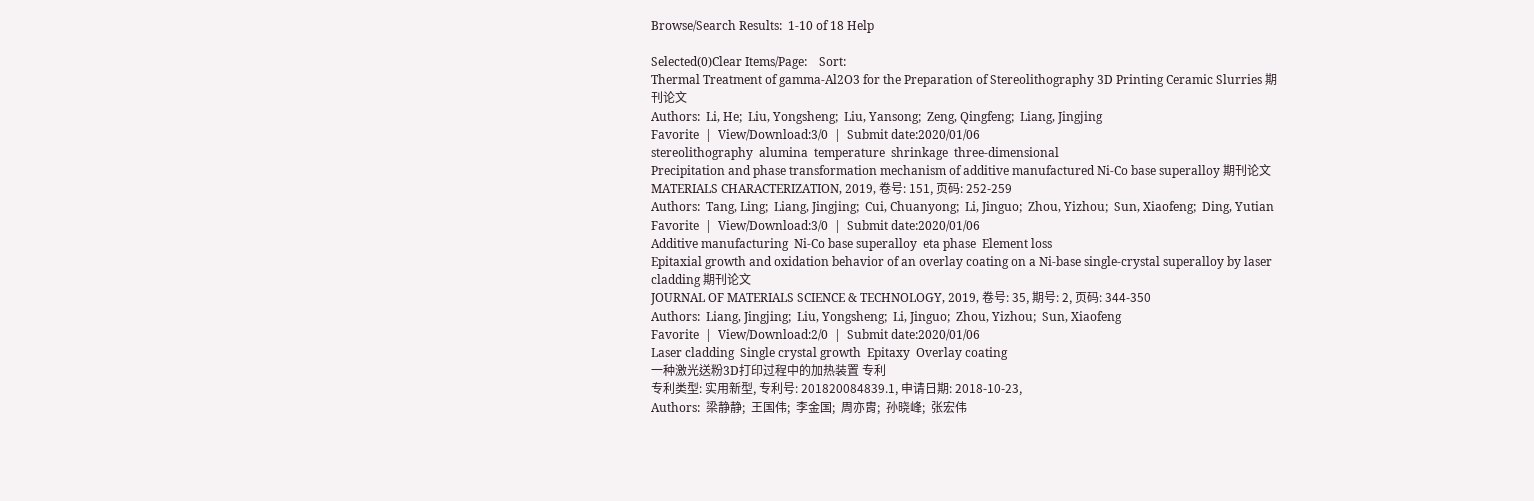Browse/Search Results:  1-10 of 18 Help

Selected(0)Clear Items/Page:    Sort:
Thermal Treatment of gamma-Al2O3 for the Preparation of Stereolithography 3D Printing Ceramic Slurries 期刊论文
Authors:  Li, He;  Liu, Yongsheng;  Liu, Yansong;  Zeng, Qingfeng;  Liang, Jingjing
Favorite  |  View/Download:3/0  |  Submit date:2020/01/06
stereolithography  alumina  temperature  shrinkage  three-dimensional
Precipitation and phase transformation mechanism of additive manufactured Ni-Co base superalloy 期刊论文
MATERIALS CHARACTERIZATION, 2019, 卷号: 151, 页码: 252-259
Authors:  Tang, Ling;  Liang, Jingjing;  Cui, Chuanyong;  Li, Jinguo;  Zhou, Yizhou;  Sun, Xiaofeng;  Ding, Yutian
Favorite  |  View/Download:3/0  |  Submit date:2020/01/06
Additive manufacturing  Ni-Co base superalloy  eta phase  Element loss
Epitaxial growth and oxidation behavior of an overlay coating on a Ni-base single-crystal superalloy by laser cladding 期刊论文
JOURNAL OF MATERIALS SCIENCE & TECHNOLOGY, 2019, 卷号: 35, 期号: 2, 页码: 344-350
Authors:  Liang, Jingjing;  Liu, Yongsheng;  Li, Jinguo;  Zhou, Yizhou;  Sun, Xiaofeng
Favorite  |  View/Download:2/0  |  Submit date:2020/01/06
Laser cladding  Single crystal growth  Epitaxy  Overlay coating
一种激光送粉3D打印过程中的加热装置 专利
专利类型: 实用新型, 专利号: 201820084839.1, 申请日期: 2018-10-23,
Authors:  梁静静;  王国伟;  李金国;  周亦胄;  孙晓峰;  张宏伟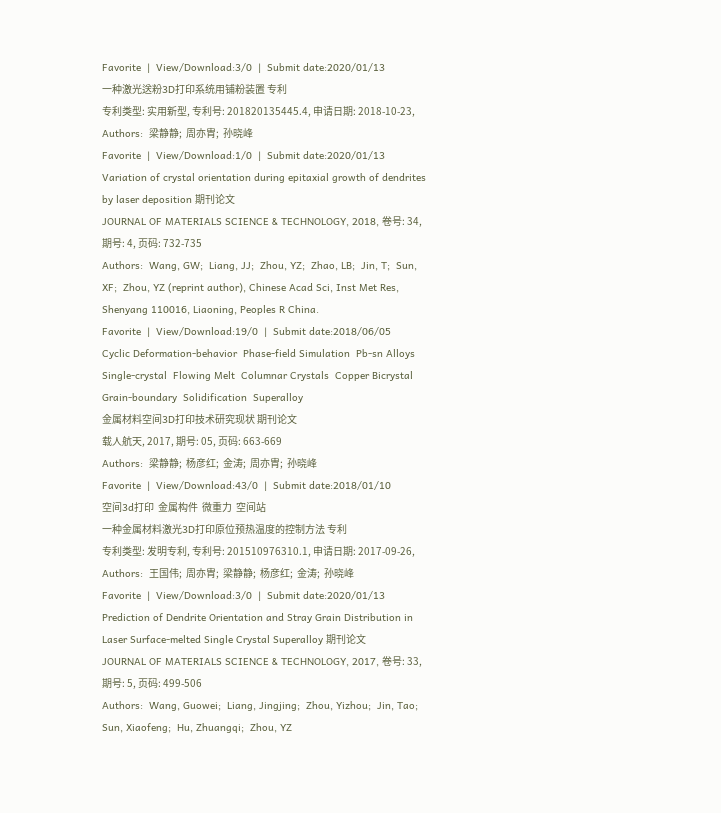Favorite  |  View/Download:3/0  |  Submit date:2020/01/13
一种激光送粉3D打印系统用铺粉装置 专利
专利类型: 实用新型, 专利号: 201820135445.4, 申请日期: 2018-10-23,
Authors:  梁静静;  周亦胄;  孙晓峰
Favorite  |  View/Download:1/0  |  Submit date:2020/01/13
Variation of crystal orientation during epitaxial growth of dendrites by laser deposition 期刊论文
JOURNAL OF MATERIALS SCIENCE & TECHNOLOGY, 2018, 卷号: 34, 期号: 4, 页码: 732-735
Authors:  Wang, GW;  Liang, JJ;  Zhou, YZ;  Zhao, LB;  Jin, T;  Sun, XF;  Zhou, YZ (reprint author), Chinese Acad Sci, Inst Met Res, Shenyang 110016, Liaoning, Peoples R China.
Favorite  |  View/Download:19/0  |  Submit date:2018/06/05
Cyclic Deformation-behavior  Phase-field Simulation  Pb-sn Alloys  Single-crystal  Flowing Melt  Columnar Crystals  Copper Bicrystal  Grain-boundary  Solidification  Superalloy
金属材料空间3D打印技术研究现状 期刊论文
载人航天, 2017, 期号: 05, 页码: 663-669
Authors:  梁静静;  杨彦红;  金涛;  周亦胄;  孙晓峰
Favorite  |  View/Download:43/0  |  Submit date:2018/01/10
空间3d打印  金属构件  微重力  空间站
一种金属材料激光3D打印原位预热温度的控制方法 专利
专利类型: 发明专利, 专利号: 201510976310.1, 申请日期: 2017-09-26,
Authors:  王国伟;  周亦胄;  梁静静;  杨彦红;  金涛;  孙晓峰
Favorite  |  View/Download:3/0  |  Submit date:2020/01/13
Prediction of Dendrite Orientation and Stray Grain Distribution in Laser Surface-melted Single Crystal Superalloy 期刊论文
JOURNAL OF MATERIALS SCIENCE & TECHNOLOGY, 2017, 卷号: 33, 期号: 5, 页码: 499-506
Authors:  Wang, Guowei;  Liang, Jingjing;  Zhou, Yizhou;  Jin, Tao;  Sun, Xiaofeng;  Hu, Zhuangqi;  Zhou, YZ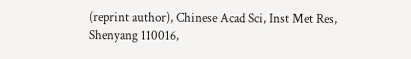(reprint author), Chinese Acad Sci, Inst Met Res, Shenyang 110016,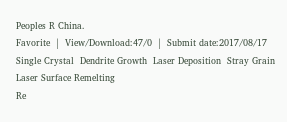Peoples R China.
Favorite  |  View/Download:47/0  |  Submit date:2017/08/17
Single Crystal  Dendrite Growth  Laser Deposition  Stray Grain  Laser Surface Remelting
Re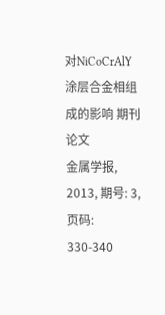对NiCoCrAlY涂层合金相组成的影响 期刊论文
金属学报, 2013, 期号: 3, 页码: 330-340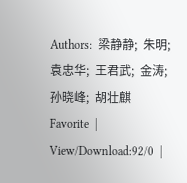Authors:  梁静静;  朱明;  袁忠华;  王君武;  金涛;  孙晓峰;  胡壮麒
Favorite  |  View/Download:92/0  |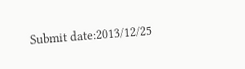Submit date:2013/12/25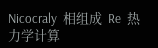Nicocraly  相组成  Re  热力学计算